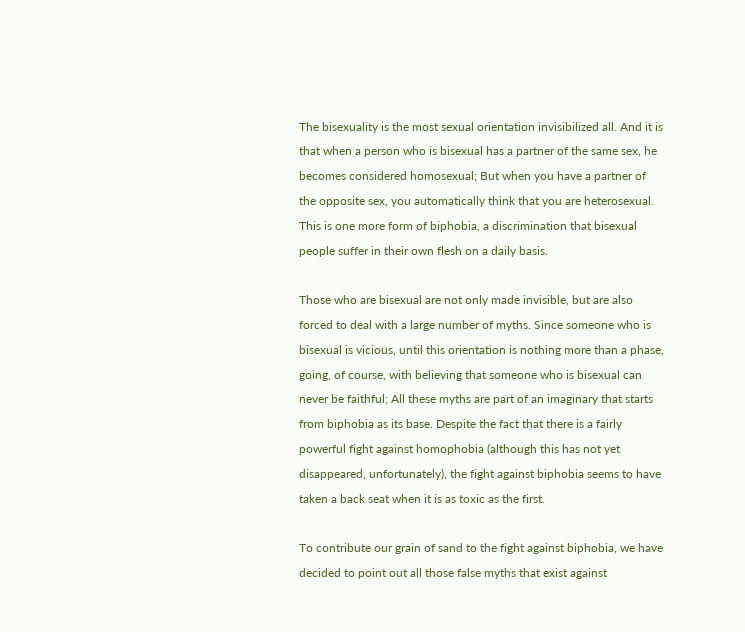The bisexuality is the most sexual orientation invisibilized all. And it is that when a person who is bisexual has a partner of the same sex, he becomes considered homosexual; But when you have a partner of the opposite sex, you automatically think that you are heterosexual. This is one more form of biphobia, a discrimination that bisexual people suffer in their own flesh on a daily basis.

Those who are bisexual are not only made invisible, but are also forced to deal with a large number of myths. Since someone who is bisexual is vicious, until this orientation is nothing more than a phase, going, of course, with believing that someone who is bisexual can never be faithful; All these myths are part of an imaginary that starts from biphobia as its base. Despite the fact that there is a fairly powerful fight against homophobia (although this has not yet disappeared, unfortunately), the fight against biphobia seems to have taken a back seat when it is as toxic as the first.

To contribute our grain of sand to the fight against biphobia, we have decided to point out all those false myths that exist against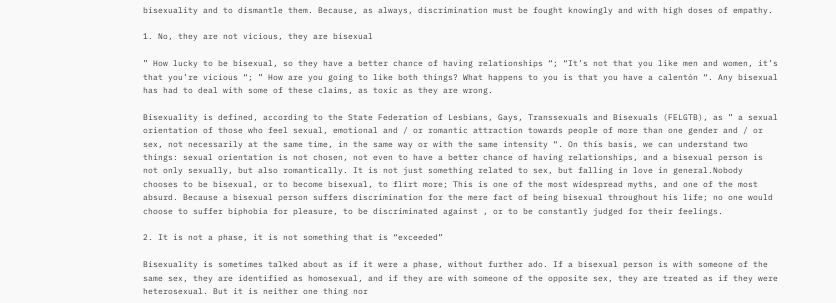bisexuality and to dismantle them. Because, as always, discrimination must be fought knowingly and with high doses of empathy.

1. No, they are not vicious, they are bisexual

” How lucky to be bisexual, so they have a better chance of having relationships “; “It’s not that you like men and women, it’s that you’re vicious “; ” How are you going to like both things? What happens to you is that you have a calentón “. Any bisexual has had to deal with some of these claims, as toxic as they are wrong.

Bisexuality is defined, according to the State Federation of Lesbians, Gays, Transsexuals and Bisexuals (FELGTB), as ” a sexual orientation of those who feel sexual, emotional and / or romantic attraction towards people of more than one gender and / or sex, not necessarily at the same time, in the same way or with the same intensity “. On this basis, we can understand two things: sexual orientation is not chosen, not even to have a better chance of having relationships, and a bisexual person is not only sexually, but also romantically. It is not just something related to sex, but falling in love in general.Nobody chooses to be bisexual, or to become bisexual, to flirt more; This is one of the most widespread myths, and one of the most absurd. Because a bisexual person suffers discrimination for the mere fact of being bisexual throughout his life; no one would choose to suffer biphobia for pleasure, to be discriminated against , or to be constantly judged for their feelings.

2. It is not a phase, it is not something that is “exceeded”

Bisexuality is sometimes talked about as if it were a phase, without further ado. If a bisexual person is with someone of the same sex, they are identified as homosexual, and if they are with someone of the opposite sex, they are treated as if they were heterosexual. But it is neither one thing nor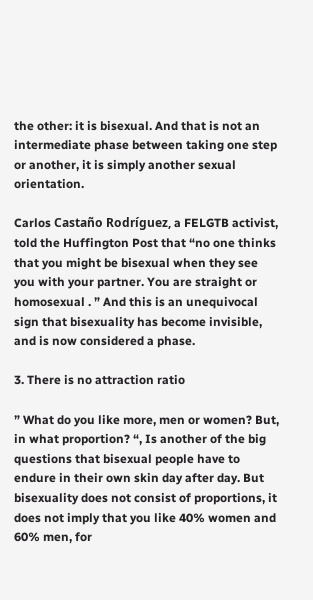the other: it is bisexual. And that is not an intermediate phase between taking one step or another, it is simply another sexual orientation.

Carlos Castaño Rodríguez, a FELGTB activist, told the Huffington Post that “no one thinks that you might be bisexual when they see you with your partner. You are straight or homosexual . ” And this is an unequivocal sign that bisexuality has become invisible, and is now considered a phase.

3. There is no attraction ratio

” What do you like more, men or women? But, in what proportion? “, Is another of the big questions that bisexual people have to endure in their own skin day after day. But bisexuality does not consist of proportions, it does not imply that you like 40% women and 60% men, for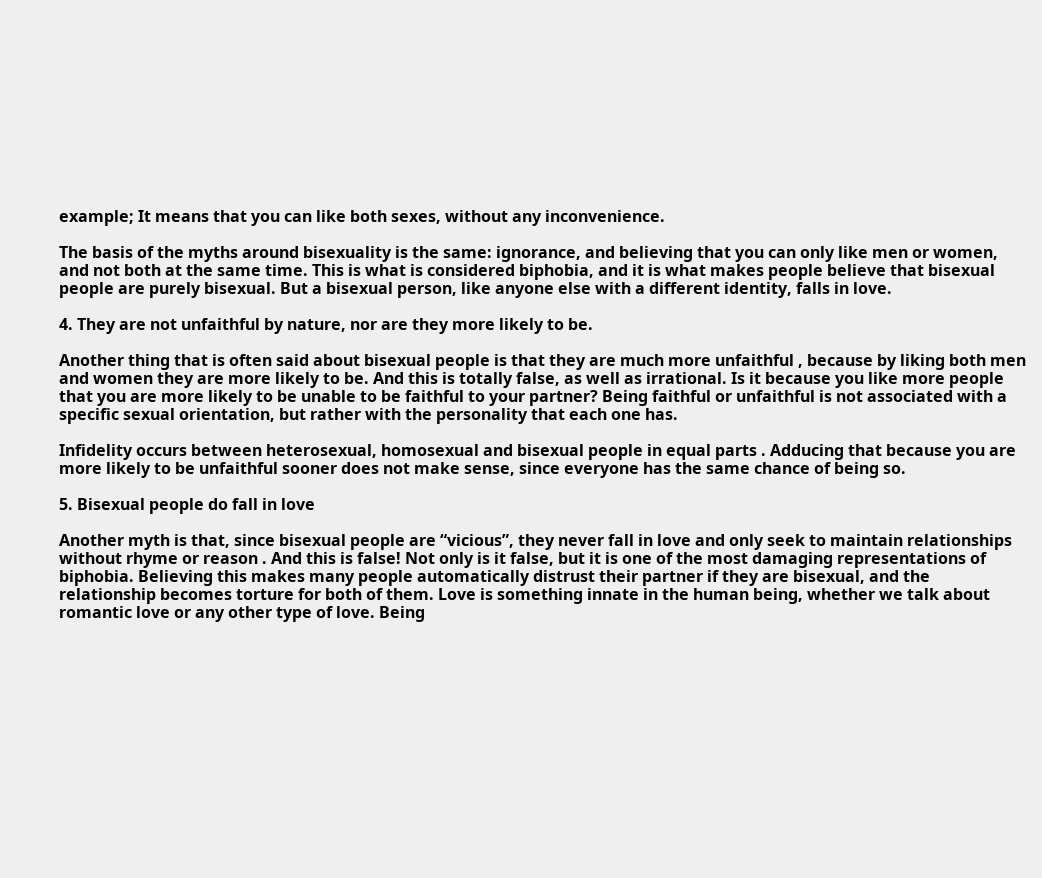example; It means that you can like both sexes, without any inconvenience.

The basis of the myths around bisexuality is the same: ignorance, and believing that you can only like men or women, and not both at the same time. This is what is considered biphobia, and it is what makes people believe that bisexual people are purely bisexual. But a bisexual person, like anyone else with a different identity, falls in love.

4. They are not unfaithful by nature, nor are they more likely to be.

Another thing that is often said about bisexual people is that they are much more unfaithful , because by liking both men and women they are more likely to be. And this is totally false, as well as irrational. Is it because you like more people that you are more likely to be unable to be faithful to your partner? Being faithful or unfaithful is not associated with a specific sexual orientation, but rather with the personality that each one has.

Infidelity occurs between heterosexual, homosexual and bisexual people in equal parts . Adducing that because you are more likely to be unfaithful sooner does not make sense, since everyone has the same chance of being so.

5. Bisexual people do fall in love

Another myth is that, since bisexual people are “vicious”, they never fall in love and only seek to maintain relationships without rhyme or reason . And this is false! Not only is it false, but it is one of the most damaging representations of biphobia. Believing this makes many people automatically distrust their partner if they are bisexual, and the relationship becomes torture for both of them. Love is something innate in the human being, whether we talk about romantic love or any other type of love. Being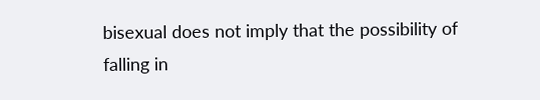bisexual does not imply that the possibility of falling in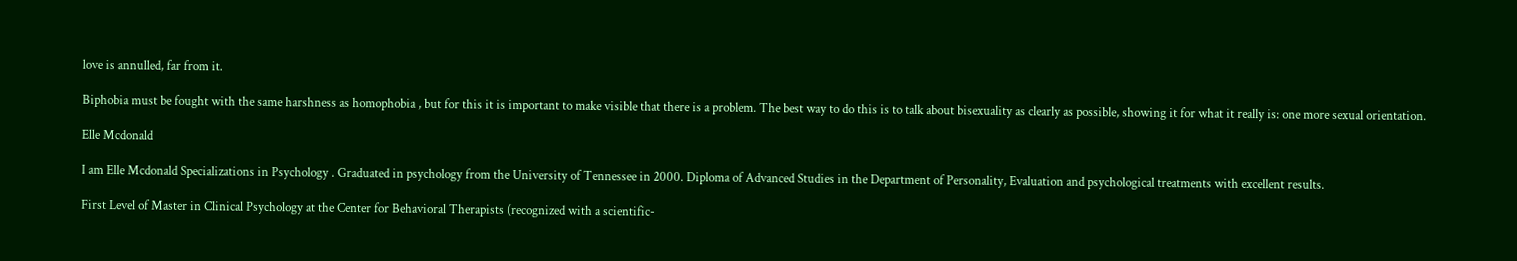love is annulled, far from it.

Biphobia must be fought with the same harshness as homophobia , but for this it is important to make visible that there is a problem. The best way to do this is to talk about bisexuality as clearly as possible, showing it for what it really is: one more sexual orientation.

Elle Mcdonald

I am Elle Mcdonald Specializations in Psychology . Graduated in psychology from the University of Tennessee in 2000. Diploma of Advanced Studies in the Department of Personality, Evaluation and psychological treatments with excellent results.

First Level of Master in Clinical Psychology at the Center for Behavioral Therapists (recognized with a scientific-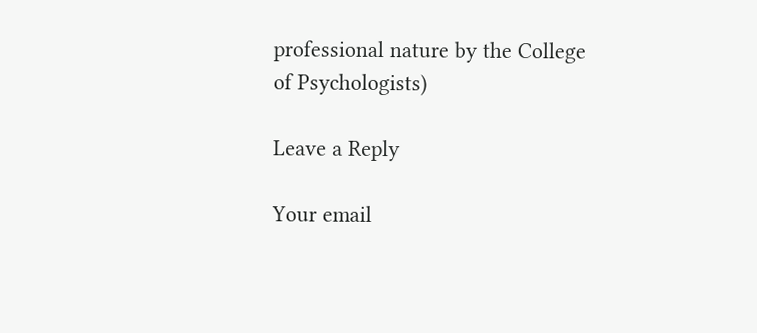professional nature by the College of Psychologists)

Leave a Reply

Your email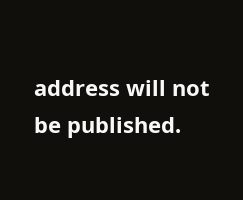address will not be published.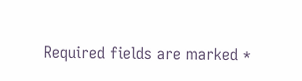Required fields are marked *